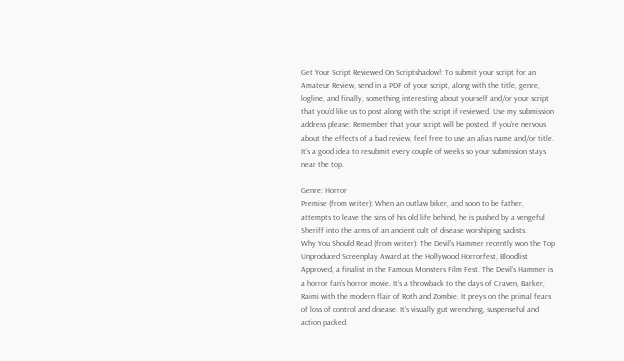Get Your Script Reviewed On Scriptshadow!: To submit your script for an Amateur Review, send in a PDF of your script, along with the title, genre, logline, and finally, something interesting about yourself and/or your script that you’d like us to post along with the script if reviewed. Use my submission address please: Remember that your script will be posted. If you’re nervous about the effects of a bad review, feel free to use an alias name and/or title. It’s a good idea to resubmit every couple of weeks so your submission stays near the top.

Genre: Horror
Premise (from writer): When an outlaw biker, and soon to be father, attempts to leave the sins of his old life behind, he is pushed by a vengeful Sheriff into the arms of an ancient cult of disease worshiping sadists.
Why You Should Read (from writer): The Devil’s Hammer recently won the Top Unproduced Screenplay Award at the Hollywood Horrorfest, Bloodlist Approved, a finalist in the Famous Monsters Film Fest. The Devil’s Hammer is a horror fan’s horror movie. It’s a throwback to the days of Craven, Barker, Raimi with the modern flair of Roth and Zombie. It preys on the primal fears of loss of control and disease. It’s visually gut wrenching, suspenseful and action packed.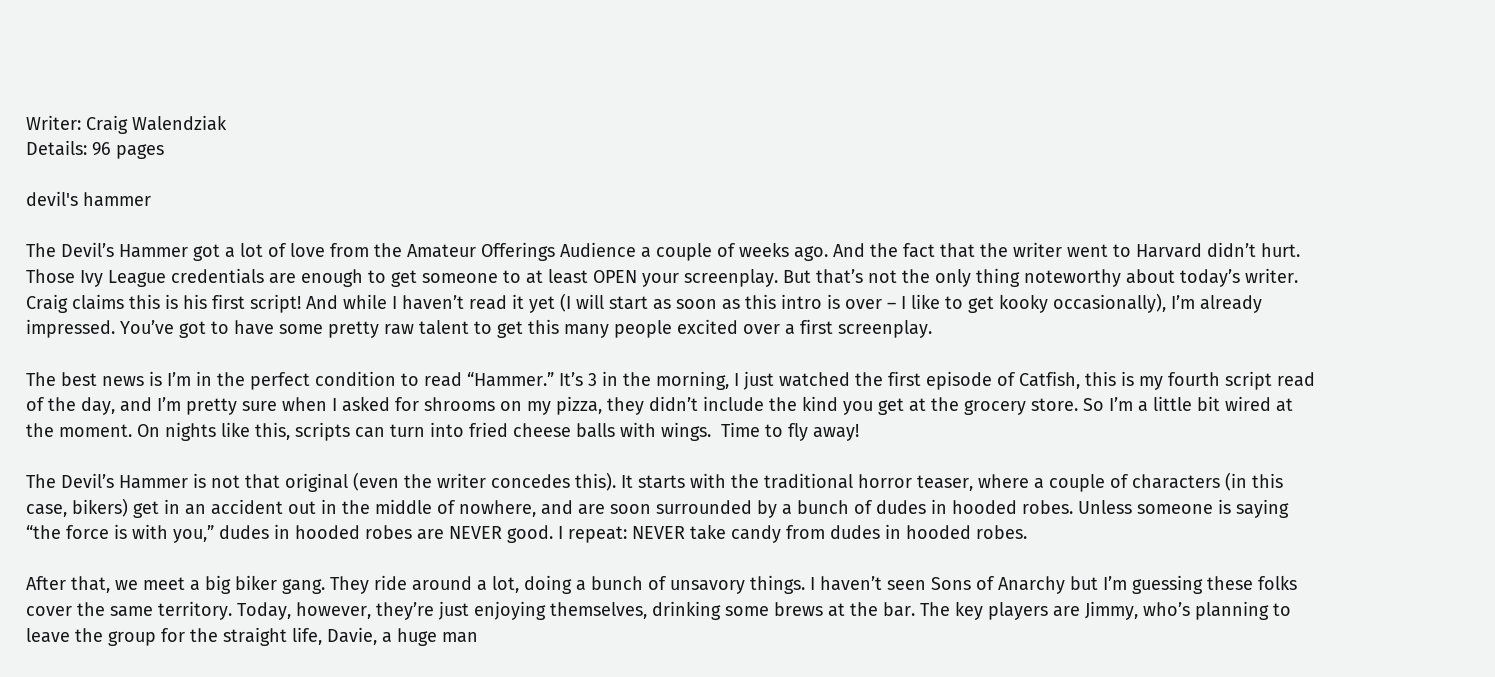Writer: Craig Walendziak
Details: 96 pages

devil's hammer

The Devil’s Hammer got a lot of love from the Amateur Offerings Audience a couple of weeks ago. And the fact that the writer went to Harvard didn’t hurt. Those Ivy League credentials are enough to get someone to at least OPEN your screenplay. But that’s not the only thing noteworthy about today’s writer. Craig claims this is his first script! And while I haven’t read it yet (I will start as soon as this intro is over – I like to get kooky occasionally), I’m already impressed. You’ve got to have some pretty raw talent to get this many people excited over a first screenplay.

The best news is I’m in the perfect condition to read “Hammer.” It’s 3 in the morning, I just watched the first episode of Catfish, this is my fourth script read of the day, and I’m pretty sure when I asked for shrooms on my pizza, they didn’t include the kind you get at the grocery store. So I’m a little bit wired at the moment. On nights like this, scripts can turn into fried cheese balls with wings.  Time to fly away!

The Devil’s Hammer is not that original (even the writer concedes this). It starts with the traditional horror teaser, where a couple of characters (in this case, bikers) get in an accident out in the middle of nowhere, and are soon surrounded by a bunch of dudes in hooded robes. Unless someone is saying “the force is with you,” dudes in hooded robes are NEVER good. I repeat: NEVER take candy from dudes in hooded robes.

After that, we meet a big biker gang. They ride around a lot, doing a bunch of unsavory things. I haven’t seen Sons of Anarchy but I’m guessing these folks cover the same territory. Today, however, they’re just enjoying themselves, drinking some brews at the bar. The key players are Jimmy, who’s planning to leave the group for the straight life, Davie, a huge man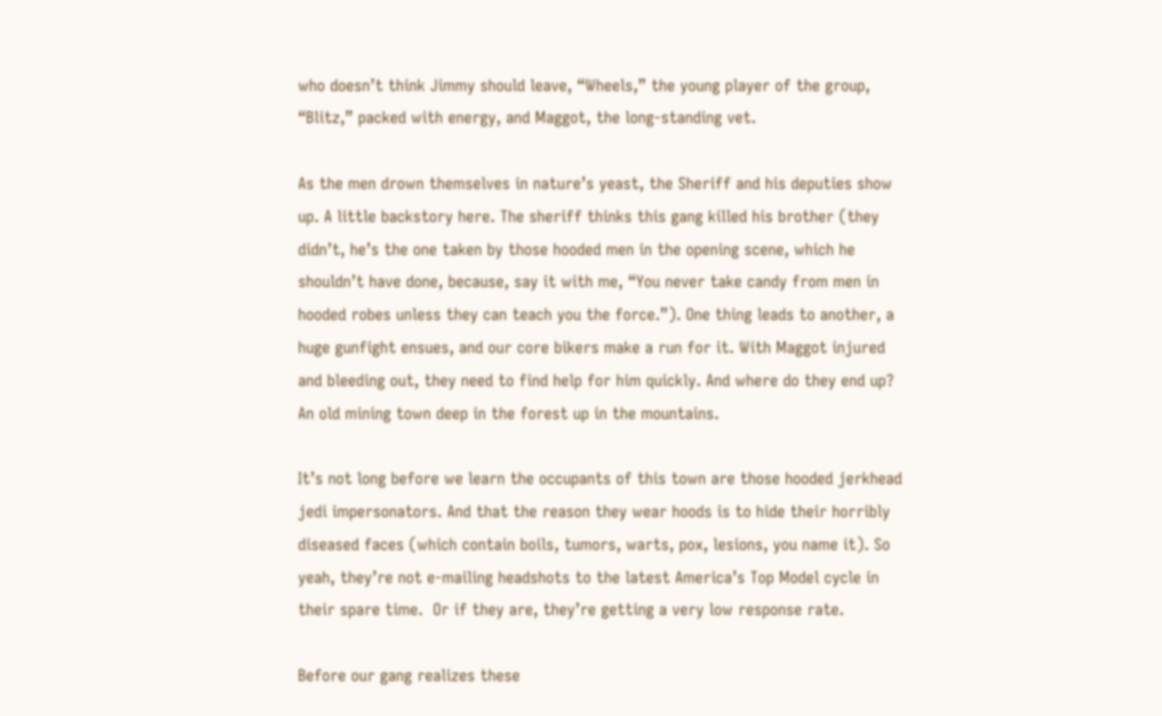who doesn’t think Jimmy should leave, “Wheels,” the young player of the group, “Blitz,” packed with energy, and Maggot, the long-standing vet.

As the men drown themselves in nature’s yeast, the Sheriff and his deputies show up. A little backstory here. The sheriff thinks this gang killed his brother (they didn’t, he’s the one taken by those hooded men in the opening scene, which he shouldn’t have done, because, say it with me, “You never take candy from men in hooded robes unless they can teach you the force.”). One thing leads to another, a huge gunfight ensues, and our core bikers make a run for it. With Maggot injured and bleeding out, they need to find help for him quickly. And where do they end up? An old mining town deep in the forest up in the mountains.

It’s not long before we learn the occupants of this town are those hooded jerkhead jedi impersonators. And that the reason they wear hoods is to hide their horribly diseased faces (which contain boils, tumors, warts, pox, lesions, you name it). So yeah, they’re not e-mailing headshots to the latest America’s Top Model cycle in their spare time.  Or if they are, they’re getting a very low response rate.

Before our gang realizes these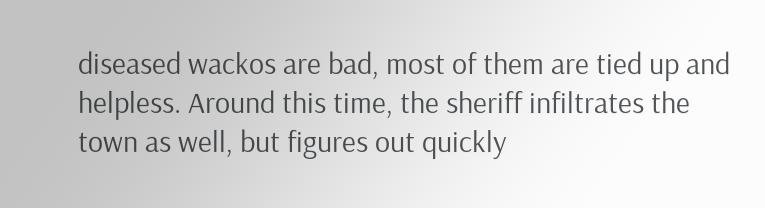diseased wackos are bad, most of them are tied up and helpless. Around this time, the sheriff infiltrates the town as well, but figures out quickly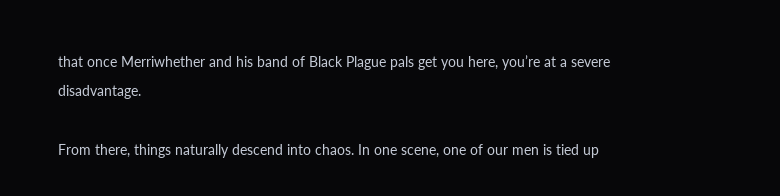that once Merriwhether and his band of Black Plague pals get you here, you’re at a severe disadvantage.

From there, things naturally descend into chaos. In one scene, one of our men is tied up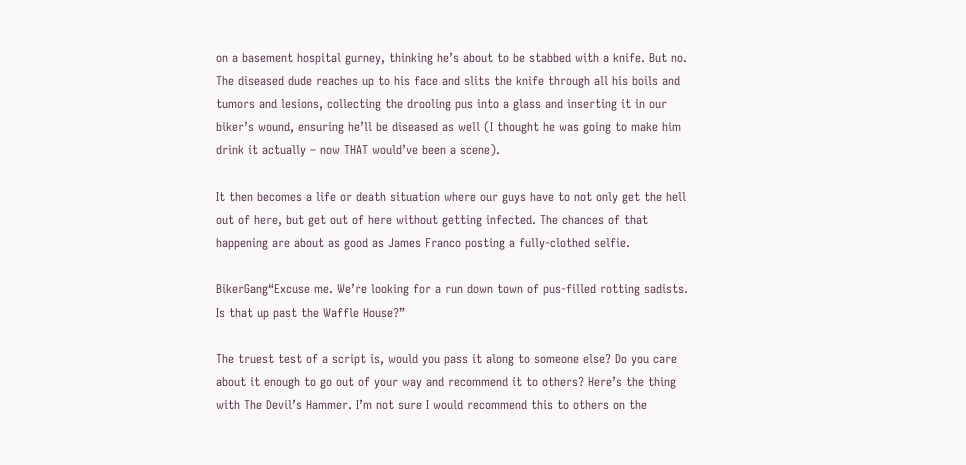on a basement hospital gurney, thinking he’s about to be stabbed with a knife. But no. The diseased dude reaches up to his face and slits the knife through all his boils and tumors and lesions, collecting the drooling pus into a glass and inserting it in our biker’s wound, ensuring he’ll be diseased as well (I thought he was going to make him drink it actually – now THAT would’ve been a scene).

It then becomes a life or death situation where our guys have to not only get the hell out of here, but get out of here without getting infected. The chances of that happening are about as good as James Franco posting a fully-clothed selfie.

BikerGang“Excuse me. We’re looking for a run down town of pus-filled rotting sadists.  Is that up past the Waffle House?”

The truest test of a script is, would you pass it along to someone else? Do you care about it enough to go out of your way and recommend it to others? Here’s the thing with The Devil’s Hammer. I’m not sure I would recommend this to others on the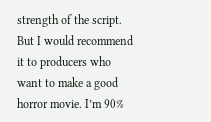strength of the script. But I would recommend it to producers who want to make a good horror movie. I’m 90%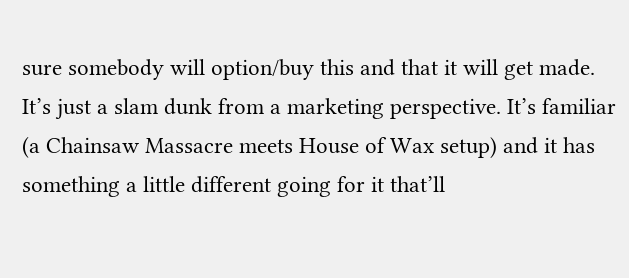sure somebody will option/buy this and that it will get made. It’s just a slam dunk from a marketing perspective. It’s familiar (a Chainsaw Massacre meets House of Wax setup) and it has something a little different going for it that’ll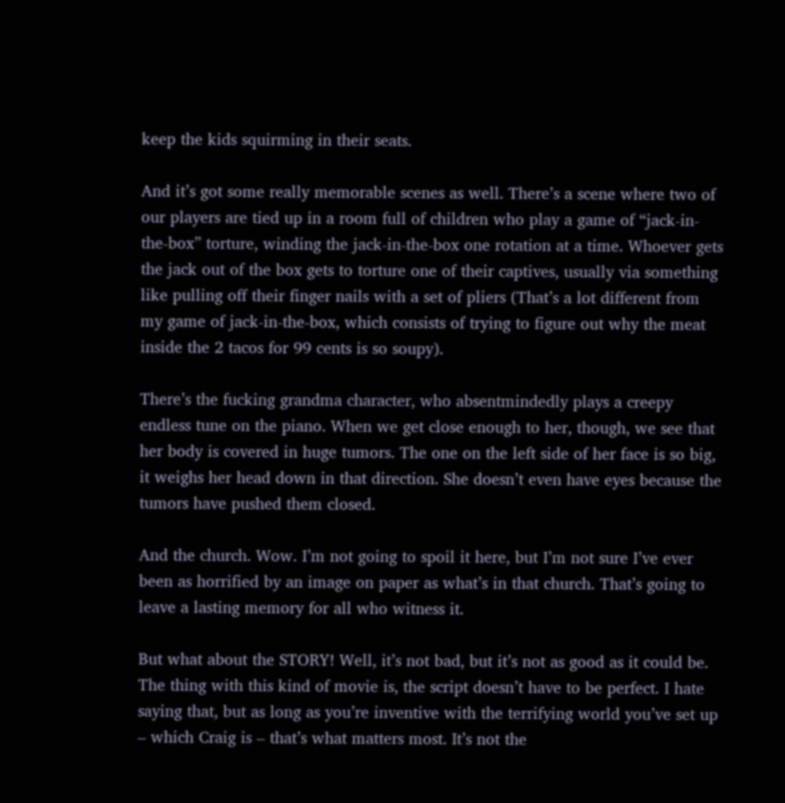keep the kids squirming in their seats.

And it’s got some really memorable scenes as well. There’s a scene where two of our players are tied up in a room full of children who play a game of “jack-in-the-box” torture, winding the jack-in-the-box one rotation at a time. Whoever gets the jack out of the box gets to torture one of their captives, usually via something like pulling off their finger nails with a set of pliers (That’s a lot different from my game of jack-in-the-box, which consists of trying to figure out why the meat inside the 2 tacos for 99 cents is so soupy).

There’s the fucking grandma character, who absentmindedly plays a creepy endless tune on the piano. When we get close enough to her, though, we see that her body is covered in huge tumors. The one on the left side of her face is so big, it weighs her head down in that direction. She doesn’t even have eyes because the tumors have pushed them closed.

And the church. Wow. I’m not going to spoil it here, but I’m not sure I’ve ever been as horrified by an image on paper as what’s in that church. That’s going to leave a lasting memory for all who witness it.

But what about the STORY! Well, it’s not bad, but it’s not as good as it could be. The thing with this kind of movie is, the script doesn’t have to be perfect. I hate saying that, but as long as you’re inventive with the terrifying world you’ve set up – which Craig is – that’s what matters most. It’s not the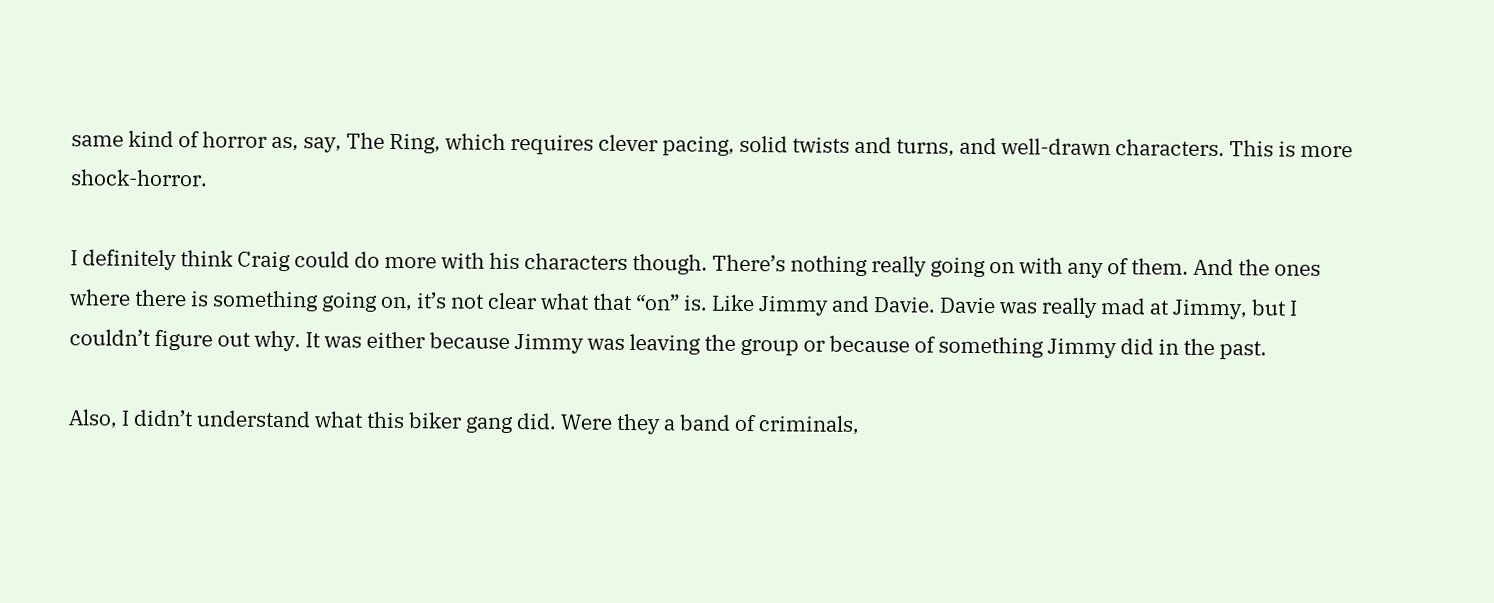same kind of horror as, say, The Ring, which requires clever pacing, solid twists and turns, and well-drawn characters. This is more shock-horror.

I definitely think Craig could do more with his characters though. There’s nothing really going on with any of them. And the ones where there is something going on, it’s not clear what that “on” is. Like Jimmy and Davie. Davie was really mad at Jimmy, but I couldn’t figure out why. It was either because Jimmy was leaving the group or because of something Jimmy did in the past.

Also, I didn’t understand what this biker gang did. Were they a band of criminals,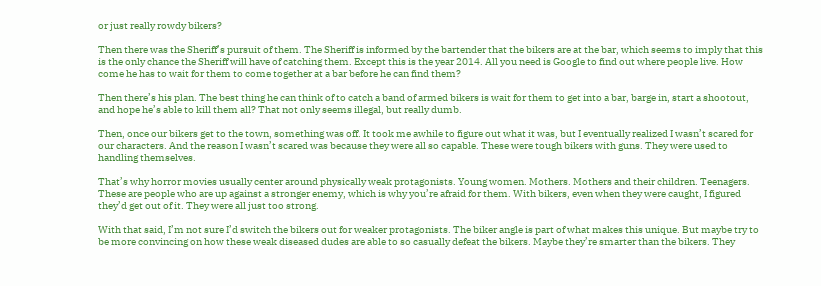or just really rowdy bikers?

Then there was the Sheriff’s pursuit of them. The Sheriff is informed by the bartender that the bikers are at the bar, which seems to imply that this is the only chance the Sheriff will have of catching them. Except this is the year 2014. All you need is Google to find out where people live. How come he has to wait for them to come together at a bar before he can find them?

Then there’s his plan. The best thing he can think of to catch a band of armed bikers is wait for them to get into a bar, barge in, start a shootout, and hope he’s able to kill them all? That not only seems illegal, but really dumb.

Then, once our bikers get to the town, something was off. It took me awhile to figure out what it was, but I eventually realized I wasn’t scared for our characters. And the reason I wasn’t scared was because they were all so capable. These were tough bikers with guns. They were used to handling themselves.

That’s why horror movies usually center around physically weak protagonists. Young women. Mothers. Mothers and their children. Teenagers. These are people who are up against a stronger enemy, which is why you’re afraid for them. With bikers, even when they were caught, I figured they’d get out of it. They were all just too strong.

With that said, I’m not sure I’d switch the bikers out for weaker protagonists. The biker angle is part of what makes this unique. But maybe try to be more convincing on how these weak diseased dudes are able to so casually defeat the bikers. Maybe they’re smarter than the bikers. They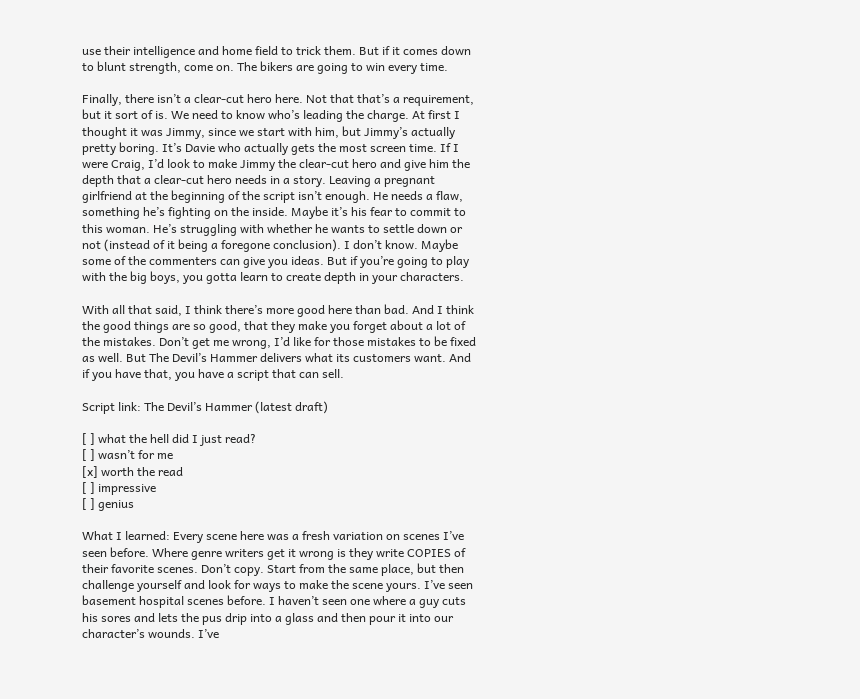use their intelligence and home field to trick them. But if it comes down to blunt strength, come on. The bikers are going to win every time.

Finally, there isn’t a clear-cut hero here. Not that that’s a requirement, but it sort of is. We need to know who’s leading the charge. At first I thought it was Jimmy, since we start with him, but Jimmy’s actually pretty boring. It’s Davie who actually gets the most screen time. If I were Craig, I’d look to make Jimmy the clear-cut hero and give him the depth that a clear-cut hero needs in a story. Leaving a pregnant girlfriend at the beginning of the script isn’t enough. He needs a flaw, something he’s fighting on the inside. Maybe it’s his fear to commit to this woman. He’s struggling with whether he wants to settle down or not (instead of it being a foregone conclusion). I don’t know. Maybe some of the commenters can give you ideas. But if you’re going to play with the big boys, you gotta learn to create depth in your characters.

With all that said, I think there’s more good here than bad. And I think the good things are so good, that they make you forget about a lot of the mistakes. Don’t get me wrong, I’d like for those mistakes to be fixed as well. But The Devil’s Hammer delivers what its customers want. And if you have that, you have a script that can sell.

Script link: The Devil’s Hammer (latest draft)

[ ] what the hell did I just read?
[ ] wasn’t for me
[x] worth the read
[ ] impressive
[ ] genius

What I learned: Every scene here was a fresh variation on scenes I’ve seen before. Where genre writers get it wrong is they write COPIES of their favorite scenes. Don’t copy. Start from the same place, but then challenge yourself and look for ways to make the scene yours. I’ve seen basement hospital scenes before. I haven’t seen one where a guy cuts his sores and lets the pus drip into a glass and then pour it into our character’s wounds. I’ve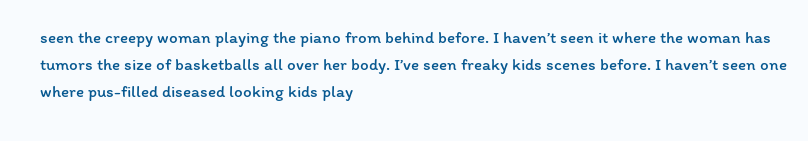seen the creepy woman playing the piano from behind before. I haven’t seen it where the woman has tumors the size of basketballs all over her body. I’ve seen freaky kids scenes before. I haven’t seen one where pus-filled diseased looking kids play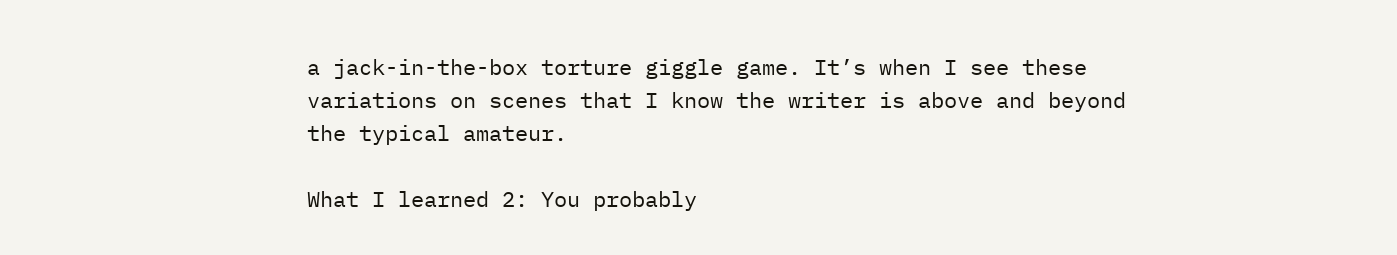a jack-in-the-box torture giggle game. It’s when I see these variations on scenes that I know the writer is above and beyond the typical amateur.

What I learned 2: You probably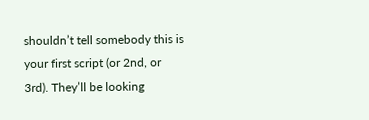shouldn’t tell somebody this is your first script (or 2nd, or 3rd). They’ll be looking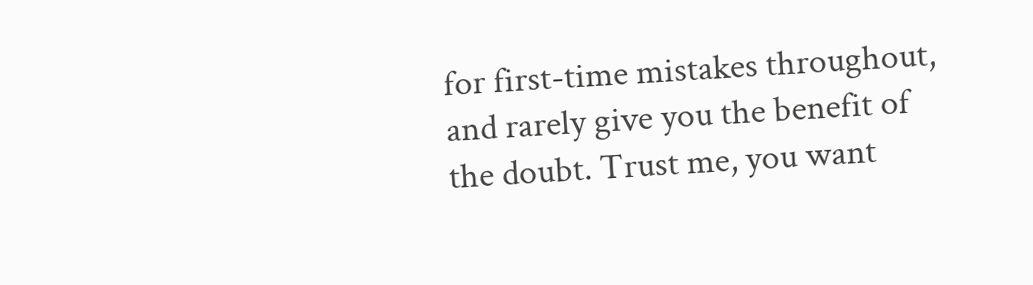for first-time mistakes throughout, and rarely give you the benefit of the doubt. Trust me, you want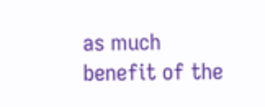as much benefit of the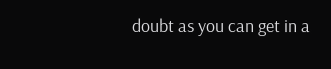doubt as you can get in a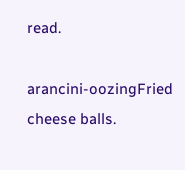read.

arancini-oozingFried cheese balls.